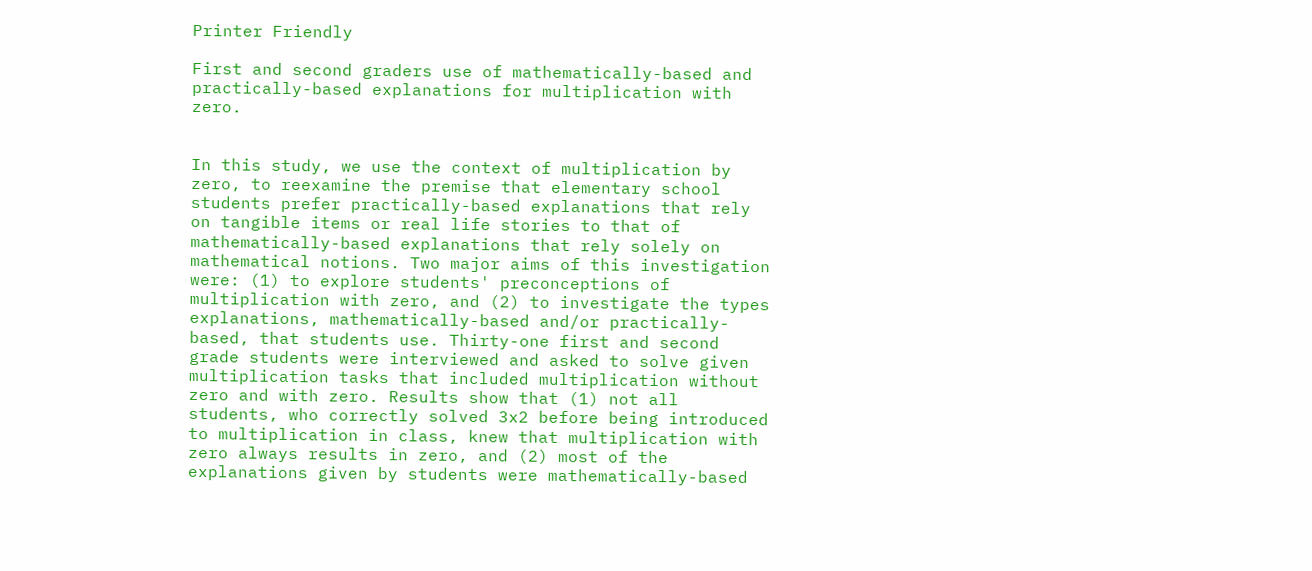Printer Friendly

First and second graders use of mathematically-based and practically-based explanations for multiplication with zero.


In this study, we use the context of multiplication by zero, to reexamine the premise that elementary school students prefer practically-based explanations that rely on tangible items or real life stories to that of mathematically-based explanations that rely solely on mathematical notions. Two major aims of this investigation were: (1) to explore students' preconceptions of multiplication with zero, and (2) to investigate the types explanations, mathematically-based and/or practically-based, that students use. Thirty-one first and second grade students were interviewed and asked to solve given multiplication tasks that included multiplication without zero and with zero. Results show that (1) not all students, who correctly solved 3x2 before being introduced to multiplication in class, knew that multiplication with zero always results in zero, and (2) most of the explanations given by students were mathematically-based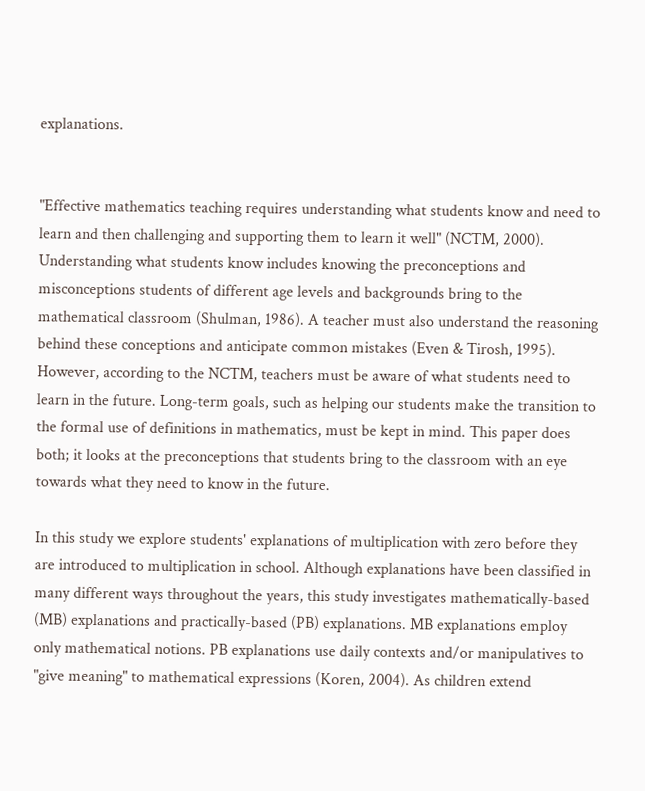explanations.


"Effective mathematics teaching requires understanding what students know and need to learn and then challenging and supporting them to learn it well" (NCTM, 2000). Understanding what students know includes knowing the preconceptions and misconceptions students of different age levels and backgrounds bring to the mathematical classroom (Shulman, 1986). A teacher must also understand the reasoning behind these conceptions and anticipate common mistakes (Even & Tirosh, 1995). However, according to the NCTM, teachers must be aware of what students need to learn in the future. Long-term goals, such as helping our students make the transition to the formal use of definitions in mathematics, must be kept in mind. This paper does both; it looks at the preconceptions that students bring to the classroom with an eye towards what they need to know in the future.

In this study we explore students' explanations of multiplication with zero before they are introduced to multiplication in school. Although explanations have been classified in many different ways throughout the years, this study investigates mathematically-based (MB) explanations and practically-based (PB) explanations. MB explanations employ only mathematical notions. PB explanations use daily contexts and/or manipulatives to "give meaning" to mathematical expressions (Koren, 2004). As children extend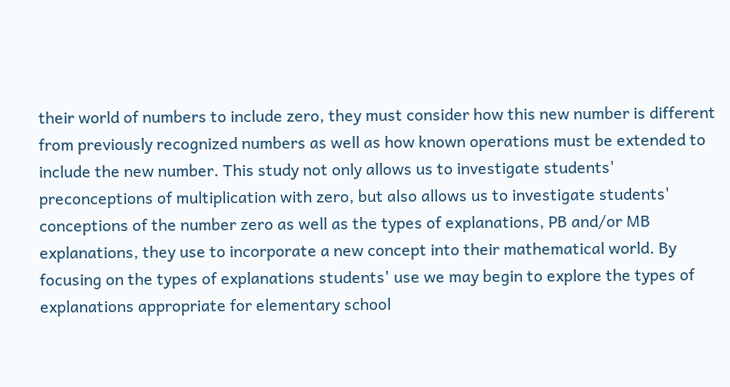their world of numbers to include zero, they must consider how this new number is different from previously recognized numbers as well as how known operations must be extended to include the new number. This study not only allows us to investigate students' preconceptions of multiplication with zero, but also allows us to investigate students' conceptions of the number zero as well as the types of explanations, PB and/or MB explanations, they use to incorporate a new concept into their mathematical world. By focusing on the types of explanations students' use we may begin to explore the types of explanations appropriate for elementary school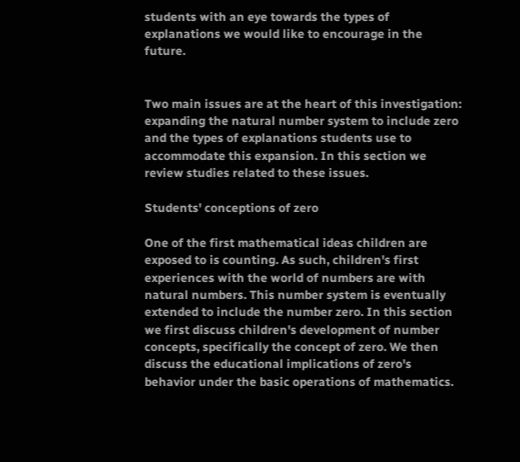students with an eye towards the types of explanations we would like to encourage in the future.


Two main issues are at the heart of this investigation: expanding the natural number system to include zero and the types of explanations students use to accommodate this expansion. In this section we review studies related to these issues.

Students' conceptions of zero

One of the first mathematical ideas children are exposed to is counting. As such, children's first experiences with the world of numbers are with natural numbers. This number system is eventually extended to include the number zero. In this section we first discuss children's development of number concepts, specifically the concept of zero. We then discuss the educational implications of zero's behavior under the basic operations of mathematics.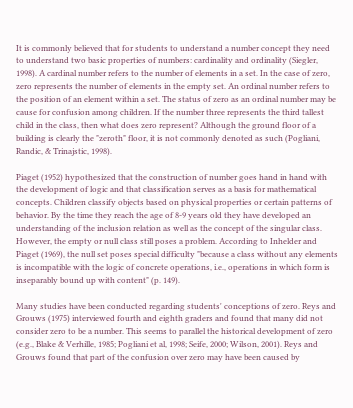It is commonly believed that for students to understand a number concept they need to understand two basic properties of numbers: cardinality and ordinality (Siegler, 1998). A cardinal number refers to the number of elements in a set. In the case of zero, zero represents the number of elements in the empty set. An ordinal number refers to the position of an element within a set. The status of zero as an ordinal number may be cause for confusion among children. If the number three represents the third tallest child in the class, then what does zero represent? Although the ground floor of a building is clearly the "zeroth" floor, it is not commonly denoted as such (Pogliani, Randic, & Trinajstic, 1998).

Piaget (1952) hypothesized that the construction of number goes hand in hand with the development of logic and that classification serves as a basis for mathematical concepts. Children classify objects based on physical properties or certain patterns of behavior. By the time they reach the age of 8-9 years old they have developed an understanding of the inclusion relation as well as the concept of the singular class. However, the empty or null class still poses a problem. According to Inhelder and Piaget (1969), the null set poses special difficulty "because a class without any elements is incompatible with the logic of concrete operations, i.e., operations in which form is inseparably bound up with content" (p. 149).

Many studies have been conducted regarding students' conceptions of zero. Reys and Grouws (1975) interviewed fourth and eighth graders and found that many did not consider zero to be a number. This seems to parallel the historical development of zero (e.g., Blake & Verhille, 1985; Pogliani et al, 1998; Seife, 2000; Wilson, 2001). Reys and Grouws found that part of the confusion over zero may have been caused by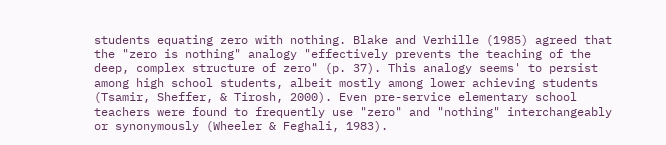students equating zero with nothing. Blake and Verhille (1985) agreed that the "zero is nothing" analogy "effectively prevents the teaching of the deep, complex structure of zero" (p. 37). This analogy seems' to persist among high school students, albeit mostly among lower achieving students (Tsamir, Sheffer, & Tirosh, 2000). Even pre-service elementary school teachers were found to frequently use "zero" and "nothing" interchangeably or synonymously (Wheeler & Feghali, 1983).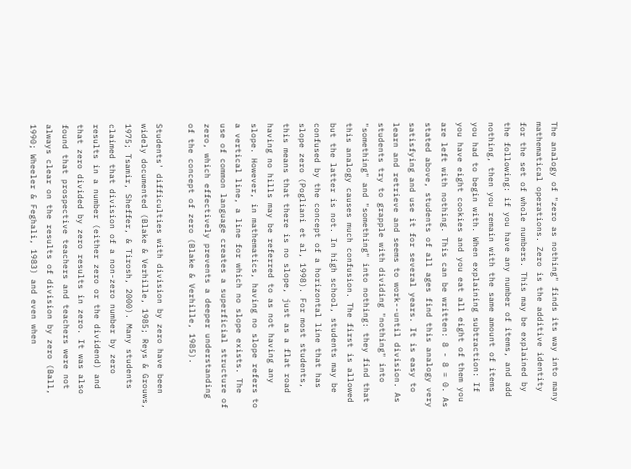The analogy of "zero as nothing" finds its way into many mathematical operations. Zero is the additive identity for the set of whole numbers. This may be explained by the following: if you have any number of items, and add nothing, then you remain with the same amount of items you had to begin with. When explaining subtraction: If you have eight cookies and you eat all eight of them you are left with nothing. This can be written: 8 - 8 = 0. As stated above, students of all ages find this analogy very satisfying and use it for several years. It is easy to learn and retrieve and seems to work--until division. As students try to grapple with dividing "nothing" into "something" and "something" into nothing: they find that this analogy causes much confusion. The first is allowed but the latter is not. In high school, students may be confused by the concept of a horizontal line that has slope zero (Pogliani et al, 1998). For most students, this means that there is no slope, just as a flat road having no hills may be referred to as not having any slope. However, in mathematics, having no slope refers to a vertical line, a line for which no slope exists. The use of common language creates a superficial structure of zero, which effectively prevents a deeper understanding of the concept of zero (Blake & Verhille, 1985).

Students' difficulties with division by zero have been widely documented (Blake & Verhille, 1985; Reys & Grouws, 1975; Tsamir, Sheffer, & Tirosh, 2000). Many students claimed that division of a non-zero number by zero results in a number (either zero or the dividend) and that zero divided by zero results in zero. It was also found that prospective teachers and teachers were not always clear on the results of division by zero (Ball, 1990; Wheeler & Feghali, 1983) and even when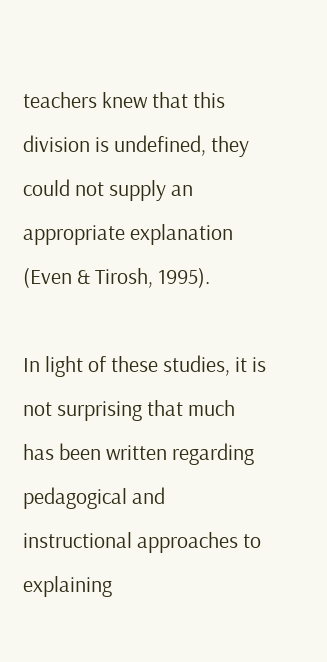teachers knew that this division is undefined, they could not supply an appropriate explanation (Even & Tirosh, 1995).

In light of these studies, it is not surprising that much has been written regarding pedagogical and instructional approaches to explaining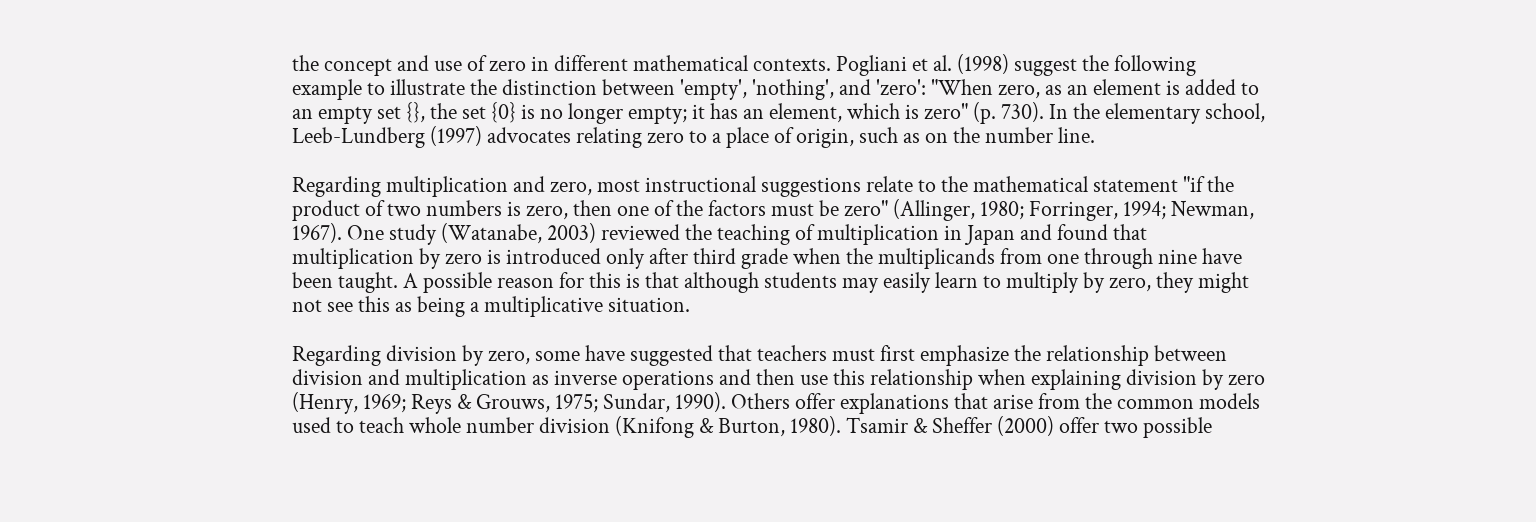the concept and use of zero in different mathematical contexts. Pogliani et al. (1998) suggest the following example to illustrate the distinction between 'empty', 'nothing', and 'zero': "When zero, as an element is added to an empty set {}, the set {0} is no longer empty; it has an element, which is zero" (p. 730). In the elementary school, Leeb-Lundberg (1997) advocates relating zero to a place of origin, such as on the number line.

Regarding multiplication and zero, most instructional suggestions relate to the mathematical statement "if the product of two numbers is zero, then one of the factors must be zero" (Allinger, 1980; Forringer, 1994; Newman, 1967). One study (Watanabe, 2003) reviewed the teaching of multiplication in Japan and found that multiplication by zero is introduced only after third grade when the multiplicands from one through nine have been taught. A possible reason for this is that although students may easily learn to multiply by zero, they might not see this as being a multiplicative situation.

Regarding division by zero, some have suggested that teachers must first emphasize the relationship between division and multiplication as inverse operations and then use this relationship when explaining division by zero (Henry, 1969; Reys & Grouws, 1975; Sundar, 1990). Others offer explanations that arise from the common models used to teach whole number division (Knifong & Burton, 1980). Tsamir & Sheffer (2000) offer two possible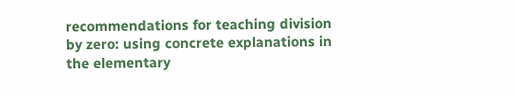recommendations for teaching division by zero: using concrete explanations in the elementary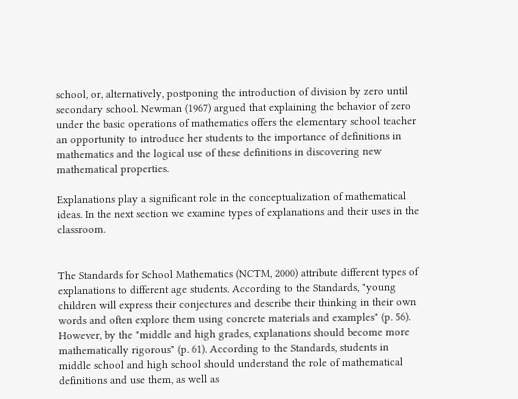school, or, alternatively, postponing the introduction of division by zero until secondary school. Newman (1967) argued that explaining the behavior of zero under the basic operations of mathematics offers the elementary school teacher an opportunity to introduce her students to the importance of definitions in mathematics and the logical use of these definitions in discovering new mathematical properties.

Explanations play a significant role in the conceptualization of mathematical ideas. In the next section we examine types of explanations and their uses in the classroom.


The Standards for School Mathematics (NCTM, 2000) attribute different types of explanations to different age students. According to the Standards, "young children will express their conjectures and describe their thinking in their own words and often explore them using concrete materials and examples" (p. 56). However, by the "middle and high grades, explanations should become more mathematically rigorous" (p. 61). According to the Standards, students in middle school and high school should understand the role of mathematical definitions and use them, as well as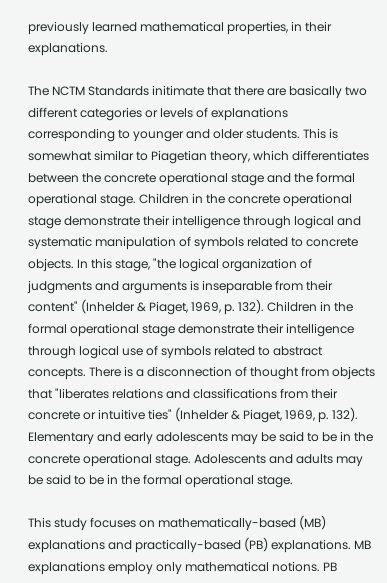previously learned mathematical properties, in their explanations.

The NCTM Standards initimate that there are basically two different categories or levels of explanations corresponding to younger and older students. This is somewhat similar to Piagetian theory, which differentiates between the concrete operational stage and the formal operational stage. Children in the concrete operational stage demonstrate their intelligence through logical and systematic manipulation of symbols related to concrete objects. In this stage, "the logical organization of judgments and arguments is inseparable from their content" (Inhelder & Piaget, 1969, p. 132). Children in the formal operational stage demonstrate their intelligence through logical use of symbols related to abstract concepts. There is a disconnection of thought from objects that "liberates relations and classifications from their concrete or intuitive ties" (Inhelder & Piaget, 1969, p. 132). Elementary and early adolescents may be said to be in the concrete operational stage. Adolescents and adults may be said to be in the formal operational stage.

This study focuses on mathematically-based (MB) explanations and practically-based (PB) explanations. MB explanations employ only mathematical notions. PB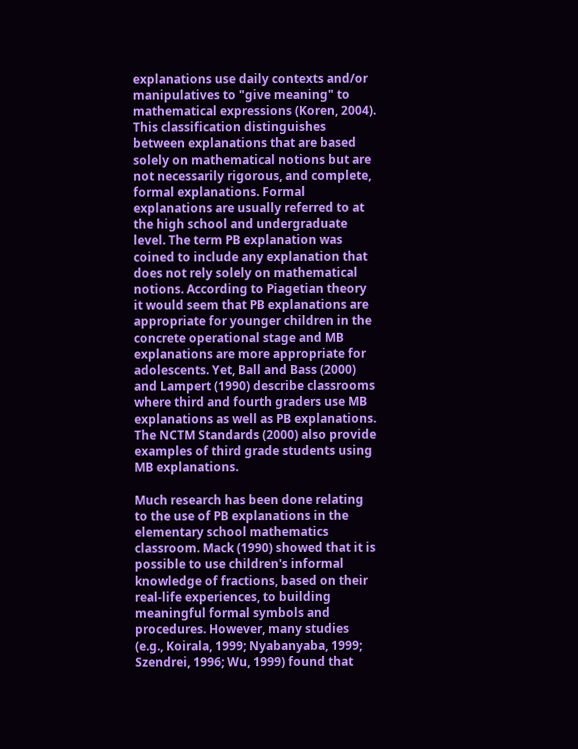explanations use daily contexts and/or manipulatives to "give meaning" to mathematical expressions (Koren, 2004). This classification distinguishes between explanations that are based solely on mathematical notions but are not necessarily rigorous, and complete, formal explanations. Formal explanations are usually referred to at the high school and undergraduate level. The term PB explanation was coined to include any explanation that does not rely solely on mathematical notions. According to Piagetian theory it would seem that PB explanations are appropriate for younger children in the concrete operational stage and MB explanations are more appropriate for adolescents. Yet, Ball and Bass (2000) and Lampert (1990) describe classrooms where third and fourth graders use MB explanations as well as PB explanations. The NCTM Standards (2000) also provide examples of third grade students using MB explanations.

Much research has been done relating to the use of PB explanations in the elementary school mathematics classroom. Mack (1990) showed that it is possible to use children's informal knowledge of fractions, based on their real-life experiences, to building meaningful formal symbols and procedures. However, many studies (e.g., Koirala, 1999; Nyabanyaba, 1999; Szendrei, 1996; Wu, 1999) found that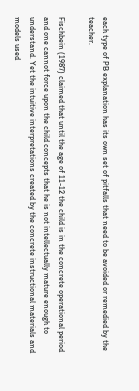each type of PB explanation has its own set of pitfalls that need to be avoided or remedied by the teacher.

Fischbein (1987) claimed that until the age of 11-12 the child is in the concrete operational period and one cannot force upon the child concepts that he is not intellectually mature enough to understand. Yet the intuitive interpretations created by the concrete instructional materials and models used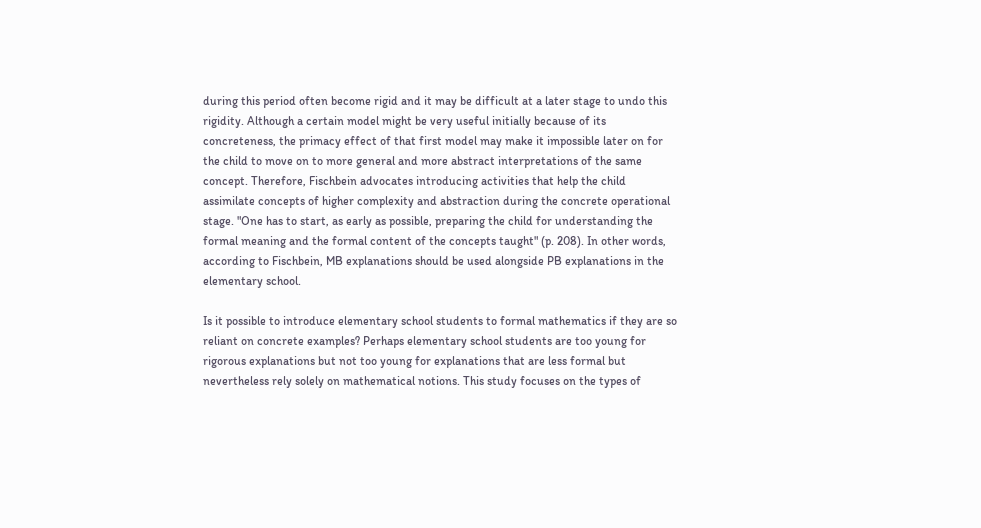during this period often become rigid and it may be difficult at a later stage to undo this rigidity. Although a certain model might be very useful initially because of its concreteness, the primacy effect of that first model may make it impossible later on for the child to move on to more general and more abstract interpretations of the same concept. Therefore, Fischbein advocates introducing activities that help the child assimilate concepts of higher complexity and abstraction during the concrete operational stage. "One has to start, as early as possible, preparing the child for understanding the formal meaning and the formal content of the concepts taught" (p. 208). In other words, according to Fischbein, MB explanations should be used alongside PB explanations in the elementary school.

Is it possible to introduce elementary school students to formal mathematics if they are so reliant on concrete examples? Perhaps elementary school students are too young for rigorous explanations but not too young for explanations that are less formal but nevertheless rely solely on mathematical notions. This study focuses on the types of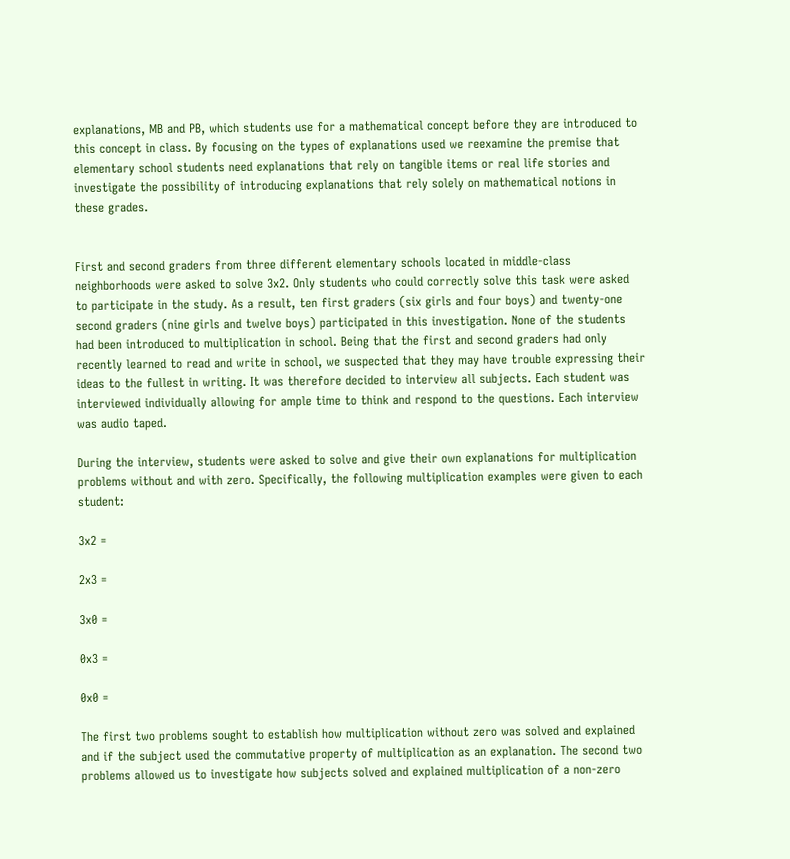explanations, MB and PB, which students use for a mathematical concept before they are introduced to this concept in class. By focusing on the types of explanations used we reexamine the premise that elementary school students need explanations that rely on tangible items or real life stories and investigate the possibility of introducing explanations that rely solely on mathematical notions in these grades.


First and second graders from three different elementary schools located in middle-class neighborhoods were asked to solve 3x2. Only students who could correctly solve this task were asked to participate in the study. As a result, ten first graders (six girls and four boys) and twenty-one second graders (nine girls and twelve boys) participated in this investigation. None of the students had been introduced to multiplication in school. Being that the first and second graders had only recently learned to read and write in school, we suspected that they may have trouble expressing their ideas to the fullest in writing. It was therefore decided to interview all subjects. Each student was interviewed individually allowing for ample time to think and respond to the questions. Each interview was audio taped.

During the interview, students were asked to solve and give their own explanations for multiplication problems without and with zero. Specifically, the following multiplication examples were given to each student:

3x2 =

2x3 =

3x0 =

0x3 =

0x0 =

The first two problems sought to establish how multiplication without zero was solved and explained and if the subject used the commutative property of multiplication as an explanation. The second two problems allowed us to investigate how subjects solved and explained multiplication of a non-zero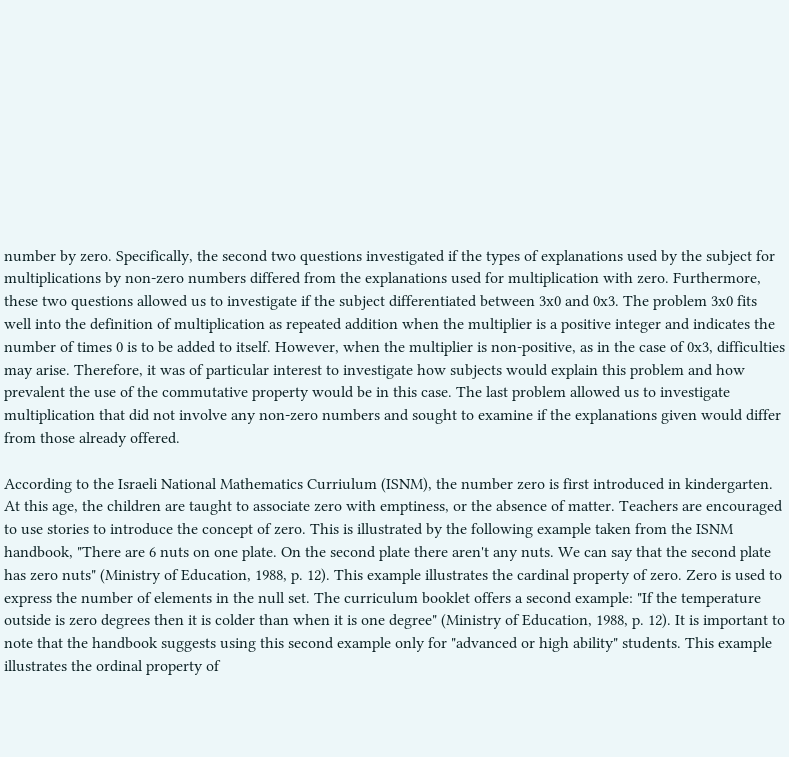number by zero. Specifically, the second two questions investigated if the types of explanations used by the subject for multiplications by non-zero numbers differed from the explanations used for multiplication with zero. Furthermore, these two questions allowed us to investigate if the subject differentiated between 3x0 and 0x3. The problem 3x0 fits well into the definition of multiplication as repeated addition when the multiplier is a positive integer and indicates the number of times 0 is to be added to itself. However, when the multiplier is non-positive, as in the case of 0x3, difficulties may arise. Therefore, it was of particular interest to investigate how subjects would explain this problem and how prevalent the use of the commutative property would be in this case. The last problem allowed us to investigate multiplication that did not involve any non-zero numbers and sought to examine if the explanations given would differ from those already offered.

According to the Israeli National Mathematics Curriulum (ISNM), the number zero is first introduced in kindergarten. At this age, the children are taught to associate zero with emptiness, or the absence of matter. Teachers are encouraged to use stories to introduce the concept of zero. This is illustrated by the following example taken from the ISNM handbook, "There are 6 nuts on one plate. On the second plate there aren't any nuts. We can say that the second plate has zero nuts" (Ministry of Education, 1988, p. 12). This example illustrates the cardinal property of zero. Zero is used to express the number of elements in the null set. The curriculum booklet offers a second example: "If the temperature outside is zero degrees then it is colder than when it is one degree" (Ministry of Education, 1988, p. 12). It is important to note that the handbook suggests using this second example only for "advanced or high ability" students. This example illustrates the ordinal property of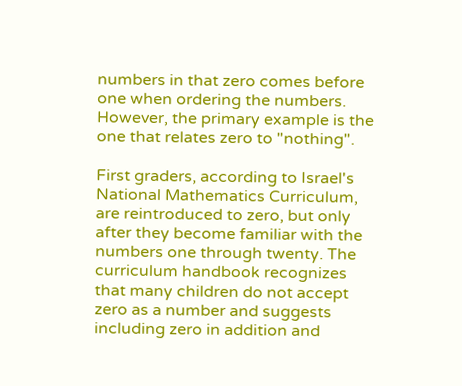numbers in that zero comes before one when ordering the numbers. However, the primary example is the one that relates zero to "nothing".

First graders, according to Israel's National Mathematics Curriculum, are reintroduced to zero, but only after they become familiar with the numbers one through twenty. The curriculum handbook recognizes that many children do not accept zero as a number and suggests including zero in addition and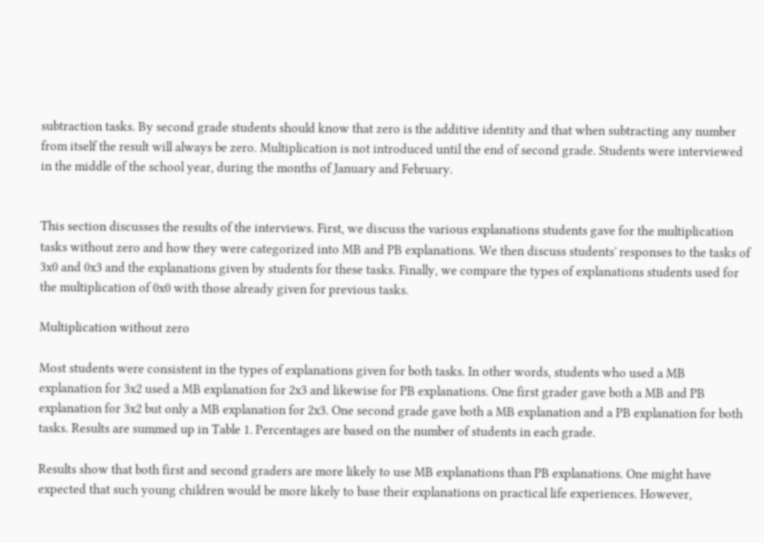subtraction tasks. By second grade students should know that zero is the additive identity and that when subtracting any number from itself the result will always be zero. Multiplication is not introduced until the end of second grade. Students were interviewed in the middle of the school year, during the months of January and February.


This section discusses the results of the interviews. First, we discuss the various explanations students gave for the multiplication tasks without zero and how they were categorized into MB and PB explanations. We then discuss students' responses to the tasks of 3x0 and 0x3 and the explanations given by students for these tasks. Finally, we compare the types of explanations students used for the multiplication of 0x0 with those already given for previous tasks.

Multiplication without zero

Most students were consistent in the types of explanations given for both tasks. In other words, students who used a MB explanation for 3x2 used a MB explanation for 2x3 and likewise for PB explanations. One first grader gave both a MB and PB explanation for 3x2 but only a MB explanation for 2x3. One second grade gave both a MB explanation and a PB explanation for both tasks. Results are summed up in Table 1. Percentages are based on the number of students in each grade.

Results show that both first and second graders are more likely to use MB explanations than PB explanations. One might have expected that such young children would be more likely to base their explanations on practical life experiences. However,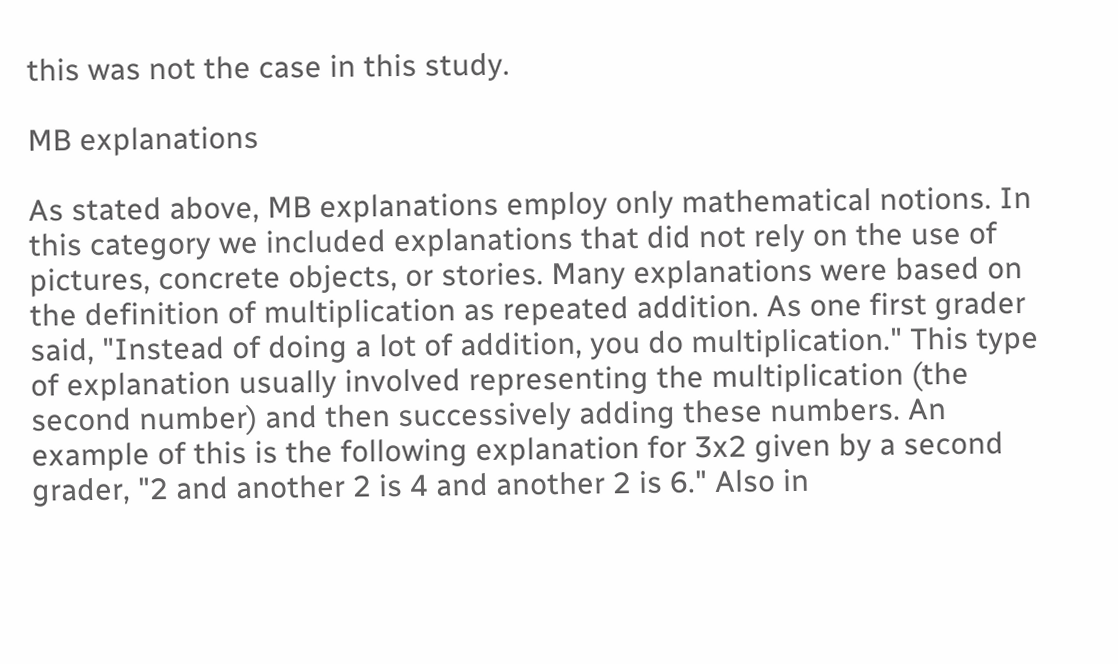this was not the case in this study.

MB explanations

As stated above, MB explanations employ only mathematical notions. In this category we included explanations that did not rely on the use of pictures, concrete objects, or stories. Many explanations were based on the definition of multiplication as repeated addition. As one first grader said, "Instead of doing a lot of addition, you do multiplication." This type of explanation usually involved representing the multiplication (the second number) and then successively adding these numbers. An example of this is the following explanation for 3x2 given by a second grader, "2 and another 2 is 4 and another 2 is 6." Also in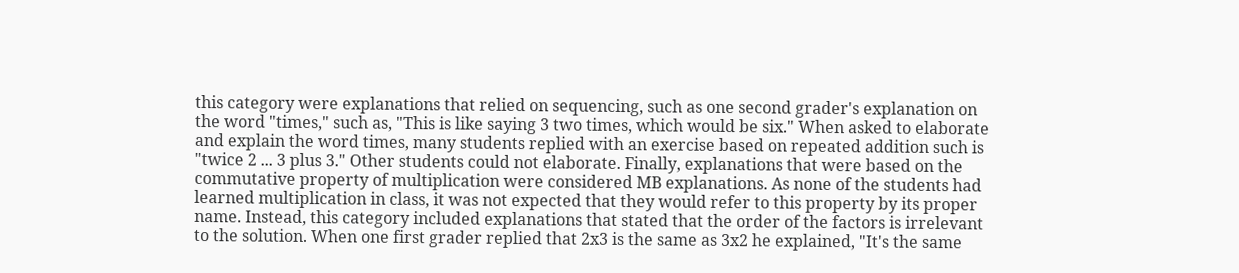this category were explanations that relied on sequencing, such as one second grader's explanation on the word "times," such as, "This is like saying 3 two times, which would be six." When asked to elaborate and explain the word times, many students replied with an exercise based on repeated addition such is "twice 2 ... 3 plus 3." Other students could not elaborate. Finally, explanations that were based on the commutative property of multiplication were considered MB explanations. As none of the students had learned multiplication in class, it was not expected that they would refer to this property by its proper name. Instead, this category included explanations that stated that the order of the factors is irrelevant to the solution. When one first grader replied that 2x3 is the same as 3x2 he explained, "It's the same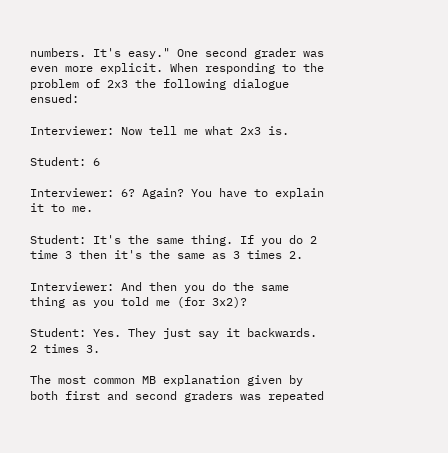numbers. It's easy." One second grader was even more explicit. When responding to the problem of 2x3 the following dialogue ensued:

Interviewer: Now tell me what 2x3 is.

Student: 6

Interviewer: 6? Again? You have to explain it to me.

Student: It's the same thing. If you do 2 time 3 then it's the same as 3 times 2.

Interviewer: And then you do the same thing as you told me (for 3x2)?

Student: Yes. They just say it backwards. 2 times 3.

The most common MB explanation given by both first and second graders was repeated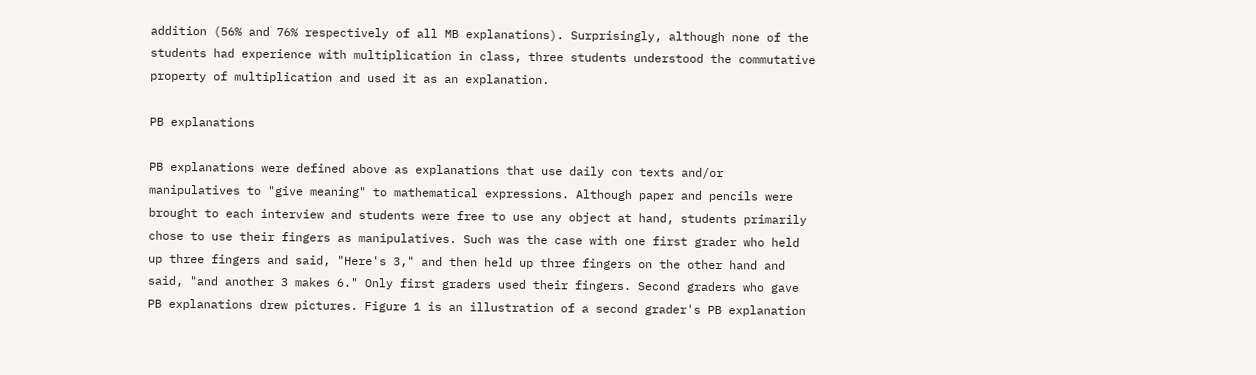addition (56% and 76% respectively of all MB explanations). Surprisingly, although none of the students had experience with multiplication in class, three students understood the commutative property of multiplication and used it as an explanation.

PB explanations

PB explanations were defined above as explanations that use daily con texts and/or manipulatives to "give meaning" to mathematical expressions. Although paper and pencils were brought to each interview and students were free to use any object at hand, students primarily chose to use their fingers as manipulatives. Such was the case with one first grader who held up three fingers and said, "Here's 3," and then held up three fingers on the other hand and said, "and another 3 makes 6." Only first graders used their fingers. Second graders who gave PB explanations drew pictures. Figure 1 is an illustration of a second grader's PB explanation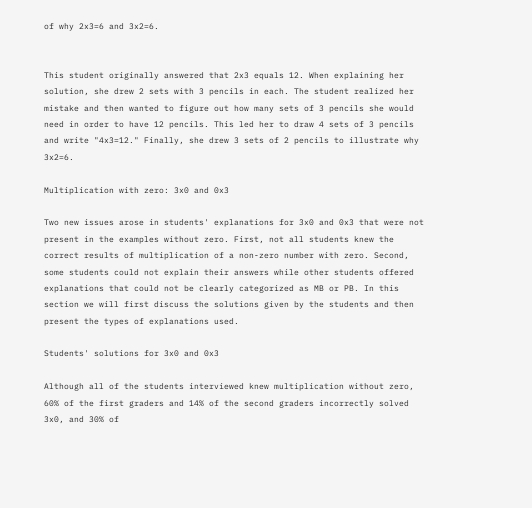of why 2x3=6 and 3x2=6.


This student originally answered that 2x3 equals 12. When explaining her solution, she drew 2 sets with 3 pencils in each. The student realized her mistake and then wanted to figure out how many sets of 3 pencils she would need in order to have 12 pencils. This led her to draw 4 sets of 3 pencils and write "4x3=12." Finally, she drew 3 sets of 2 pencils to illustrate why 3x2=6.

Multiplication with zero: 3x0 and 0x3

Two new issues arose in students' explanations for 3x0 and 0x3 that were not present in the examples without zero. First, not all students knew the correct results of multiplication of a non-zero number with zero. Second, some students could not explain their answers while other students offered explanations that could not be clearly categorized as MB or PB. In this section we will first discuss the solutions given by the students and then present the types of explanations used.

Students' solutions for 3x0 and 0x3

Although all of the students interviewed knew multiplication without zero, 60% of the first graders and 14% of the second graders incorrectly solved 3x0, and 30% of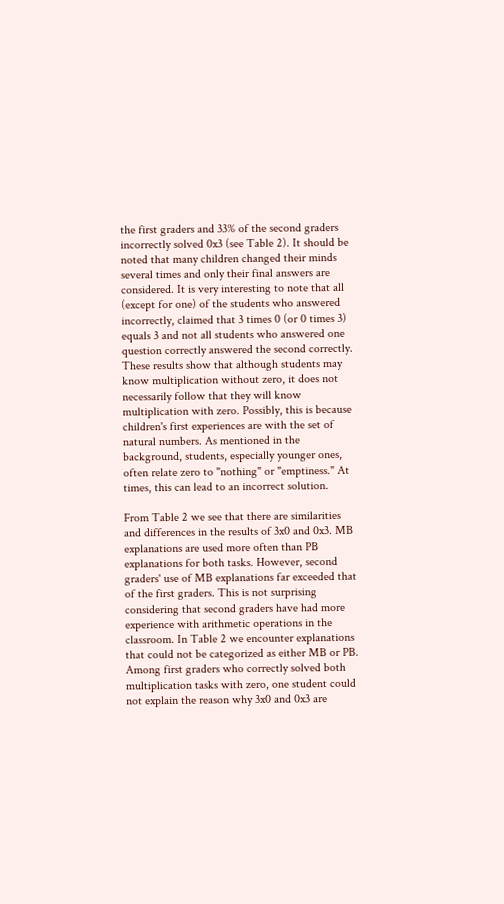the first graders and 33% of the second graders incorrectly solved 0x3 (see Table 2). It should be noted that many children changed their minds several times and only their final answers are considered. It is very interesting to note that all (except for one) of the students who answered incorrectly, claimed that 3 times 0 (or 0 times 3) equals 3 and not all students who answered one question correctly answered the second correctly. These results show that although students may know multiplication without zero, it does not necessarily follow that they will know multiplication with zero. Possibly, this is because children's first experiences are with the set of natural numbers. As mentioned in the background, students, especially younger ones, often relate zero to "nothing" or "emptiness." At times, this can lead to an incorrect solution.

From Table 2 we see that there are similarities and differences in the results of 3x0 and 0x3. MB explanations are used more often than PB explanations for both tasks. However, second graders' use of MB explanations far exceeded that of the first graders. This is not surprising considering that second graders have had more experience with arithmetic operations in the classroom. In Table 2 we encounter explanations that could not be categorized as either MB or PB. Among first graders who correctly solved both multiplication tasks with zero, one student could not explain the reason why 3x0 and 0x3 are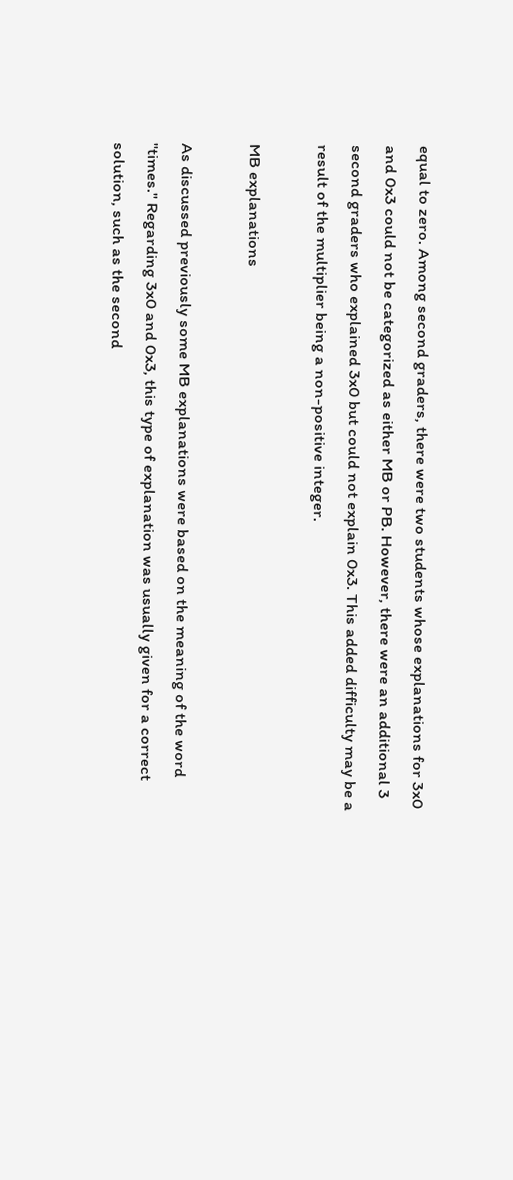equal to zero. Among second graders, there were two students whose explanations for 3x0 and 0x3 could not be categorized as either MB or PB. However, there were an additional 3 second graders who explained 3x0 but could not explain 0x3. This added difficulty may be a result of the multiplier being a non-positive integer.

MB explanations

As discussed previously some MB explanations were based on the meaning of the word "times." Regarding 3x0 and 0x3, this type of explanation was usually given for a correct solution, such as the second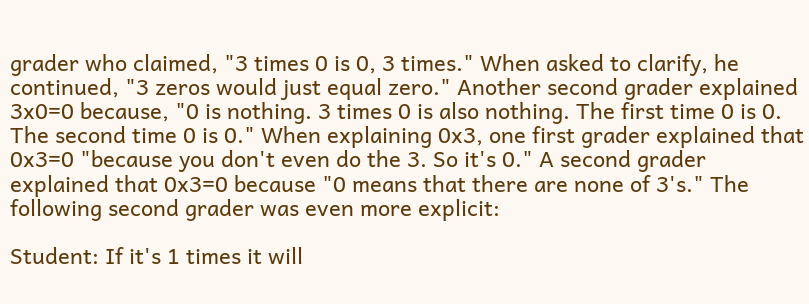grader who claimed, "3 times 0 is 0, 3 times." When asked to clarify, he continued, "3 zeros would just equal zero." Another second grader explained 3x0=0 because, "0 is nothing. 3 times 0 is also nothing. The first time 0 is 0. The second time 0 is 0." When explaining 0x3, one first grader explained that 0x3=0 "because you don't even do the 3. So it's 0." A second grader explained that 0x3=0 because "0 means that there are none of 3's." The following second grader was even more explicit:

Student: If it's 1 times it will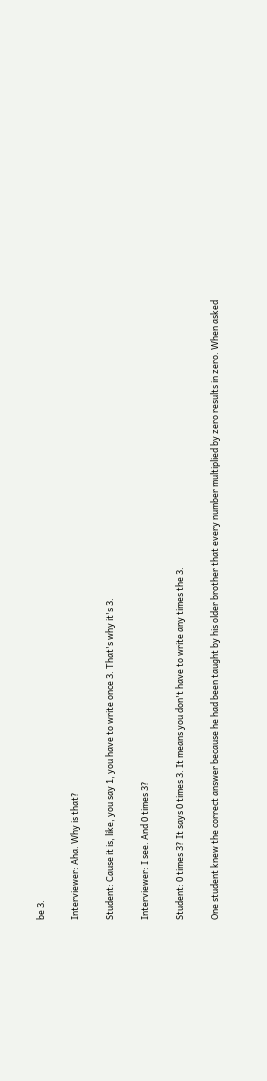be 3.

Interviewer: Aha. Why is that?

Student: Cause it is, like, you say 1, you have to write once 3. That's why it's 3.

Interviewer: I see. And 0 times 3?

Student: 0 times 3? It says 0 times 3. It means you don't have to write any times the 3.

One student knew the correct answer because he had been taught by his older brother that every number multiplied by zero results in zero. When asked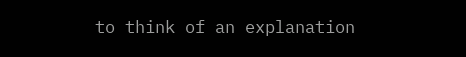to think of an explanation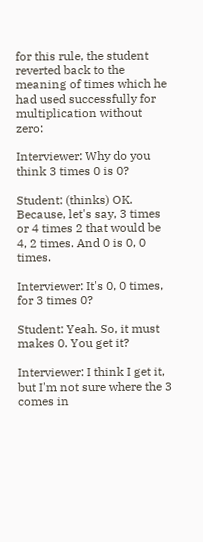for this rule, the student reverted back to the meaning of times which he had used successfully for multiplication without zero:

Interviewer: Why do you think 3 times 0 is 0?

Student: (thinks) OK. Because, let's say, 3 times or 4 times 2 that would be 4, 2 times. And 0 is 0, 0 times.

Interviewer: It's 0, 0 times, for 3 times 0?

Student: Yeah. So, it must makes 0. You get it?

Interviewer: I think I get it, but I'm not sure where the 3 comes in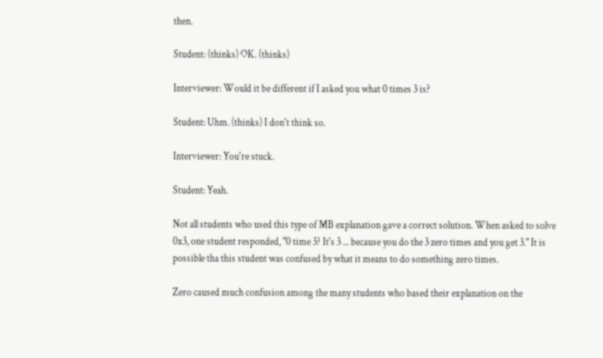then.

Student: (thinks) OK. (thinks)

Interviewer: Would it be different if I asked you what 0 times 3 is?

Student: Uhm. (thinks) I don't think so.

Interviewer: You're stuck.

Student: Yeah.

Not all students who used this type of MB explanation gave a correct solution. When asked to solve 0x3, one student responded, "0 time 3? It's 3 ... because you do the 3 zero times and you get 3." It is possible tha this student was confused by what it means to do something zero times.

Zero caused much confusion among the many students who based their explanation on the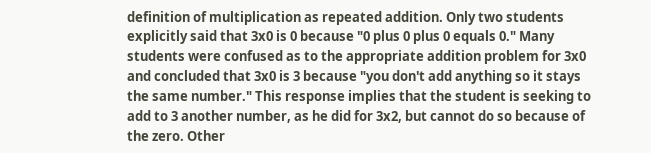definition of multiplication as repeated addition. Only two students explicitly said that 3x0 is 0 because "0 plus 0 plus 0 equals 0." Many students were confused as to the appropriate addition problem for 3x0 and concluded that 3x0 is 3 because "you don't add anything so it stays the same number." This response implies that the student is seeking to add to 3 another number, as he did for 3x2, but cannot do so because of the zero. Other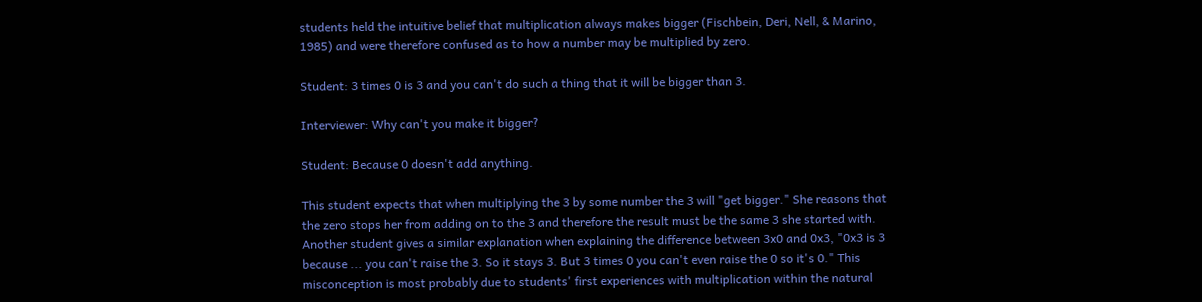students held the intuitive belief that multiplication always makes bigger (Fischbein, Deri, Nell, & Marino, 1985) and were therefore confused as to how a number may be multiplied by zero.

Student: 3 times 0 is 3 and you can't do such a thing that it will be bigger than 3.

Interviewer: Why can't you make it bigger?

Student: Because 0 doesn't add anything.

This student expects that when multiplying the 3 by some number the 3 will "get bigger." She reasons that the zero stops her from adding on to the 3 and therefore the result must be the same 3 she started with. Another student gives a similar explanation when explaining the difference between 3x0 and 0x3, "0x3 is 3 because ... you can't raise the 3. So it stays 3. But 3 times 0 you can't even raise the 0 so it's 0." This misconception is most probably due to students' first experiences with multiplication within the natural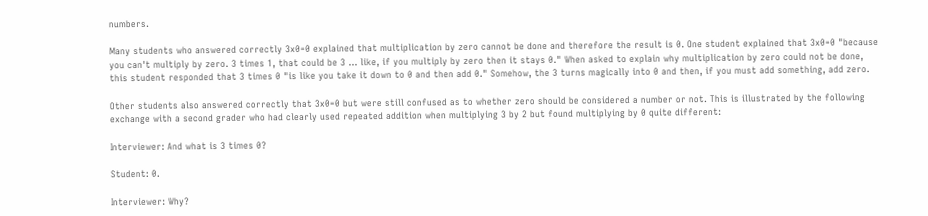numbers.

Many students who answered correctly 3x0=0 explained that multiplication by zero cannot be done and therefore the result is 0. One student explained that 3x0=0 "because you can't multiply by zero. 3 times 1, that could be 3 ... like, if you multiply by zero then it stays 0." When asked to explain why multiplication by zero could not be done, this student responded that 3 times 0 "is like you take it down to 0 and then add 0." Somehow, the 3 turns magically into 0 and then, if you must add something, add zero.

Other students also answered correctly that 3x0=0 but were still confused as to whether zero should be considered a number or not. This is illustrated by the following exchange with a second grader who had clearly used repeated addition when multiplying 3 by 2 but found multiplying by 0 quite different:

Interviewer: And what is 3 times 0?

Student: 0.

Interviewer: Why?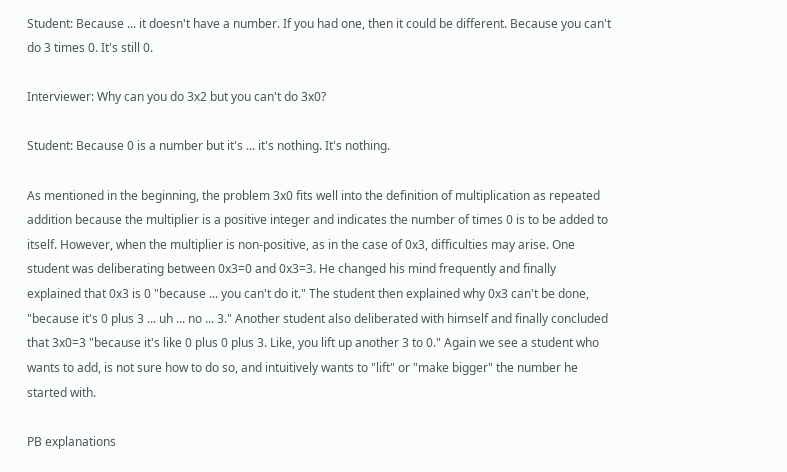Student: Because ... it doesn't have a number. If you had one, then it could be different. Because you can't do 3 times 0. It's still 0.

Interviewer: Why can you do 3x2 but you can't do 3x0?

Student: Because 0 is a number but it's ... it's nothing. It's nothing.

As mentioned in the beginning, the problem 3x0 fits well into the definition of multiplication as repeated addition because the multiplier is a positive integer and indicates the number of times 0 is to be added to itself. However, when the multiplier is non-positive, as in the case of 0x3, difficulties may arise. One student was deliberating between 0x3=0 and 0x3=3. He changed his mind frequently and finally explained that 0x3 is 0 "because ... you can't do it." The student then explained why 0x3 can't be done, "because it's 0 plus 3 ... uh ... no ... 3." Another student also deliberated with himself and finally concluded that 3x0=3 "because it's like 0 plus 0 plus 3. Like, you lift up another 3 to 0." Again we see a student who wants to add, is not sure how to do so, and intuitively wants to "lift" or "make bigger" the number he started with.

PB explanations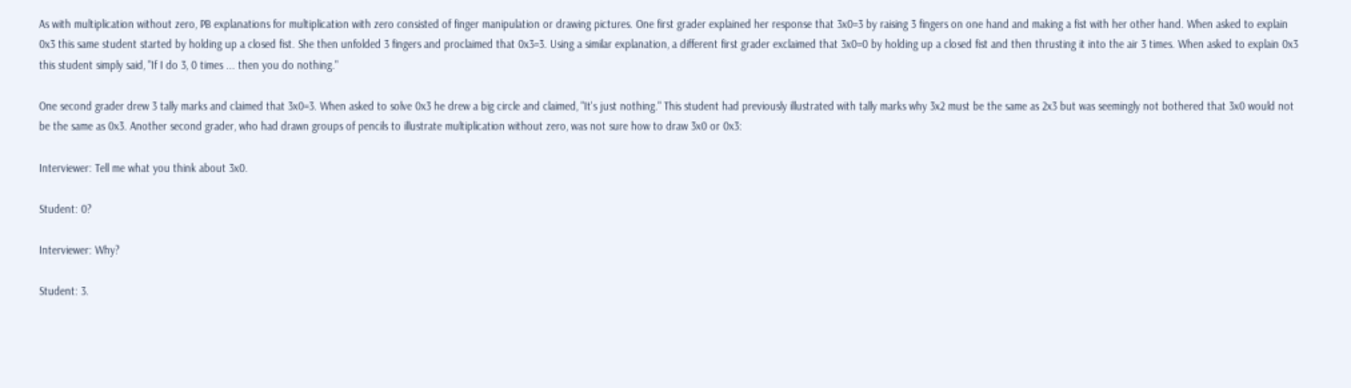As with multiplication without zero, PB explanations for multiplication with zero consisted of finger manipulation or drawing pictures. One first grader explained her response that 3x0=3 by raising 3 fingers on one hand and making a fist with her other hand. When asked to explain 0x3 this same student started by holding up a closed fist. She then unfolded 3 fingers and proclaimed that 0x3=3. Using a similar explanation, a different first grader exclaimed that 3x0=0 by holding up a closed fist and then thrusting it into the air 3 times. When asked to explain 0x3 this student simply said, "If I do 3, 0 times ... then you do nothing."

One second grader drew 3 tally marks and claimed that 3x0=3. When asked to solve 0x3 he drew a big circle and claimed, "It's just nothing." This student had previously illustrated with tally marks why 3x2 must be the same as 2x3 but was seemingly not bothered that 3x0 would not be the same as 0x3. Another second grader, who had drawn groups of pencils to illustrate multiplication without zero, was not sure how to draw 3x0 or 0x3:

Interviewer: Tell me what you think about 3x0.

Student: 0?

Interviewer: Why?

Student: 3.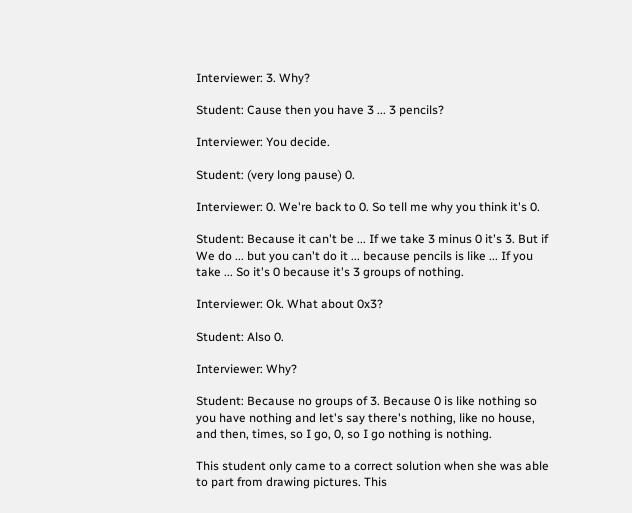Interviewer: 3. Why?

Student: Cause then you have 3 ... 3 pencils?

Interviewer: You decide.

Student: (very long pause) 0.

Interviewer: 0. We're back to 0. So tell me why you think it's 0.

Student: Because it can't be ... If we take 3 minus 0 it's 3. But if We do ... but you can't do it ... because pencils is like ... If you take ... So it's 0 because it's 3 groups of nothing.

Interviewer: Ok. What about 0x3?

Student: Also 0.

Interviewer: Why?

Student: Because no groups of 3. Because 0 is like nothing so you have nothing and let's say there's nothing, like no house, and then, times, so I go, 0, so I go nothing is nothing.

This student only came to a correct solution when she was able to part from drawing pictures. This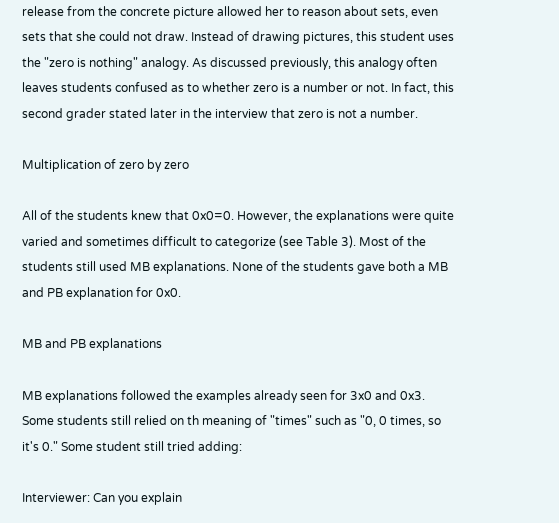release from the concrete picture allowed her to reason about sets, even sets that she could not draw. Instead of drawing pictures, this student uses the "zero is nothing" analogy. As discussed previously, this analogy often leaves students confused as to whether zero is a number or not. In fact, this second grader stated later in the interview that zero is not a number.

Multiplication of zero by zero

All of the students knew that 0x0=0. However, the explanations were quite varied and sometimes difficult to categorize (see Table 3). Most of the students still used MB explanations. None of the students gave both a MB and PB explanation for 0x0.

MB and PB explanations

MB explanations followed the examples already seen for 3x0 and 0x3. Some students still relied on th meaning of "times" such as "0, 0 times, so it's 0." Some student still tried adding:

Interviewer: Can you explain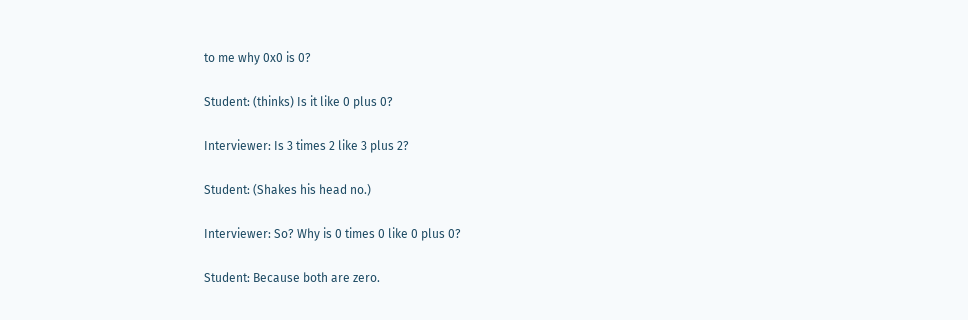to me why 0x0 is 0?

Student: (thinks) Is it like 0 plus 0?

Interviewer: Is 3 times 2 like 3 plus 2?

Student: (Shakes his head no.)

Interviewer: So? Why is 0 times 0 like 0 plus 0?

Student: Because both are zero.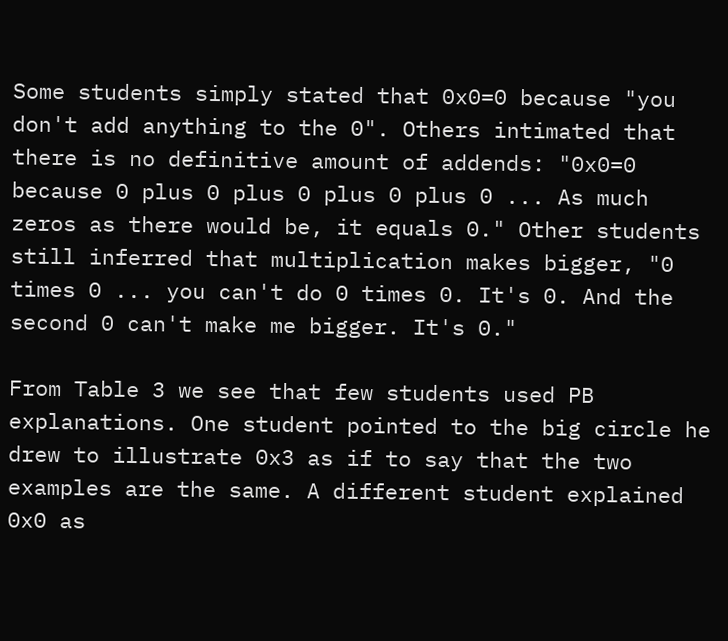Some students simply stated that 0x0=0 because "you don't add anything to the 0". Others intimated that there is no definitive amount of addends: "0x0=0 because 0 plus 0 plus 0 plus 0 plus 0 ... As much zeros as there would be, it equals 0." Other students still inferred that multiplication makes bigger, "0 times 0 ... you can't do 0 times 0. It's 0. And the second 0 can't make me bigger. It's 0."

From Table 3 we see that few students used PB explanations. One student pointed to the big circle he drew to illustrate 0x3 as if to say that the two examples are the same. A different student explained 0x0 as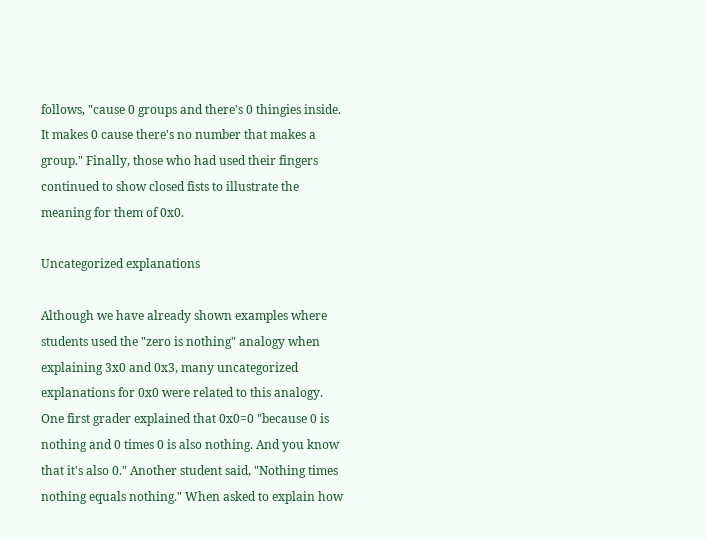follows, "cause 0 groups and there's 0 thingies inside. It makes 0 cause there's no number that makes a group." Finally, those who had used their fingers continued to show closed fists to illustrate the meaning for them of 0x0.

Uncategorized explanations

Although we have already shown examples where students used the "zero is nothing" analogy when explaining 3x0 and 0x3, many uncategorized explanations for 0x0 were related to this analogy. One first grader explained that 0x0=0 "because 0 is nothing and 0 times 0 is also nothing. And you know that it's also 0." Another student said, "Nothing times nothing equals nothing." When asked to explain how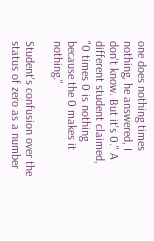one does nothing times nothing, he answered, I don't know. But it's 0." A different student claimed, "0 times 0 is nothing because the 0 makes it nothing."

Student's confusion over the status of zero as a number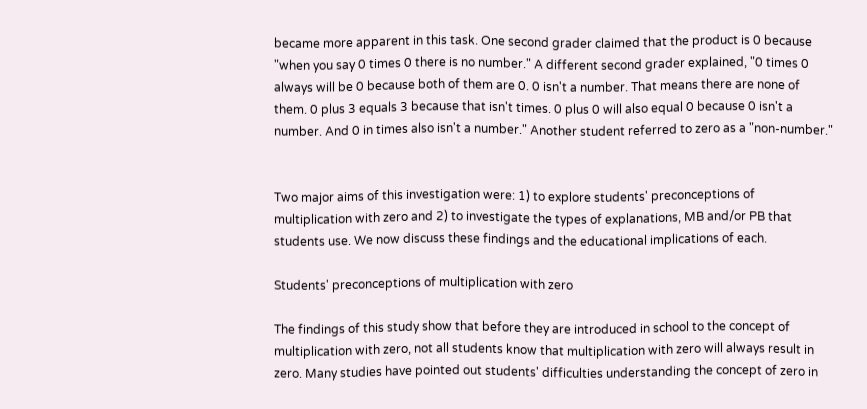became more apparent in this task. One second grader claimed that the product is 0 because "when you say 0 times 0 there is no number." A different second grader explained, "0 times 0 always will be 0 because both of them are 0. 0 isn't a number. That means there are none of them. 0 plus 3 equals 3 because that isn't times. 0 plus 0 will also equal 0 because 0 isn't a number. And 0 in times also isn't a number." Another student referred to zero as a "non-number."


Two major aims of this investigation were: 1) to explore students' preconceptions of multiplication with zero and 2) to investigate the types of explanations, MB and/or PB that students use. We now discuss these findings and the educational implications of each.

Students' preconceptions of multiplication with zero

The findings of this study show that before they are introduced in school to the concept of multiplication with zero, not all students know that multiplication with zero will always result in zero. Many studies have pointed out students' difficulties understanding the concept of zero in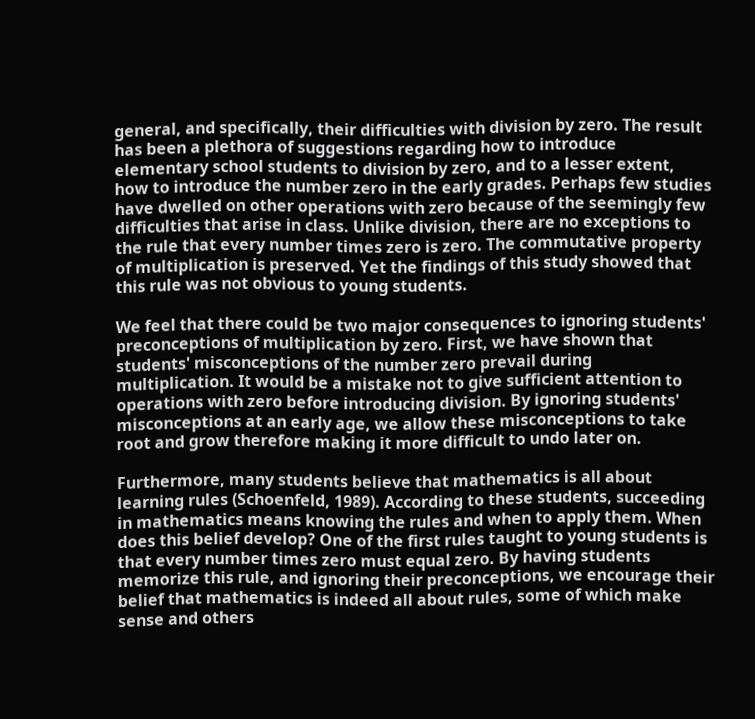general, and specifically, their difficulties with division by zero. The result has been a plethora of suggestions regarding how to introduce elementary school students to division by zero, and to a lesser extent, how to introduce the number zero in the early grades. Perhaps few studies have dwelled on other operations with zero because of the seemingly few difficulties that arise in class. Unlike division, there are no exceptions to the rule that every number times zero is zero. The commutative property of multiplication is preserved. Yet the findings of this study showed that this rule was not obvious to young students.

We feel that there could be two major consequences to ignoring students' preconceptions of multiplication by zero. First, we have shown that students' misconceptions of the number zero prevail during multiplication. It would be a mistake not to give sufficient attention to operations with zero before introducing division. By ignoring students' misconceptions at an early age, we allow these misconceptions to take root and grow therefore making it more difficult to undo later on.

Furthermore, many students believe that mathematics is all about learning rules (Schoenfeld, 1989). According to these students, succeeding in mathematics means knowing the rules and when to apply them. When does this belief develop? One of the first rules taught to young students is that every number times zero must equal zero. By having students memorize this rule, and ignoring their preconceptions, we encourage their belief that mathematics is indeed all about rules, some of which make sense and others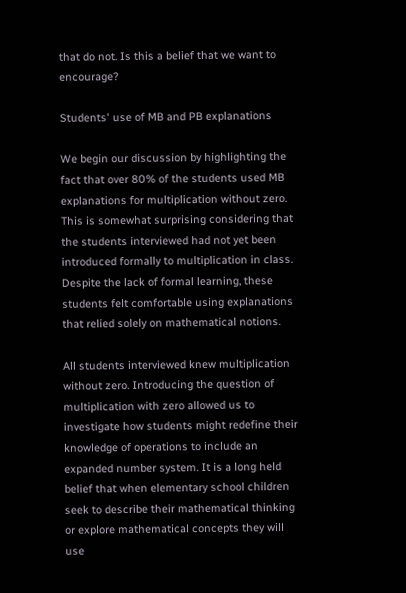that do not. Is this a belief that we want to encourage?

Students' use of MB and PB explanations

We begin our discussion by highlighting the fact that over 80% of the students used MB explanations for multiplication without zero. This is somewhat surprising considering that the students interviewed had not yet been introduced formally to multiplication in class. Despite the lack of formal learning, these students felt comfortable using explanations that relied solely on mathematical notions.

All students interviewed knew multiplication without zero. Introducing the question of multiplication with zero allowed us to investigate how students might redefine their knowledge of operations to include an expanded number system. It is a long held belief that when elementary school children seek to describe their mathematical thinking or explore mathematical concepts they will use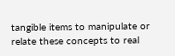tangible items to manipulate or relate these concepts to real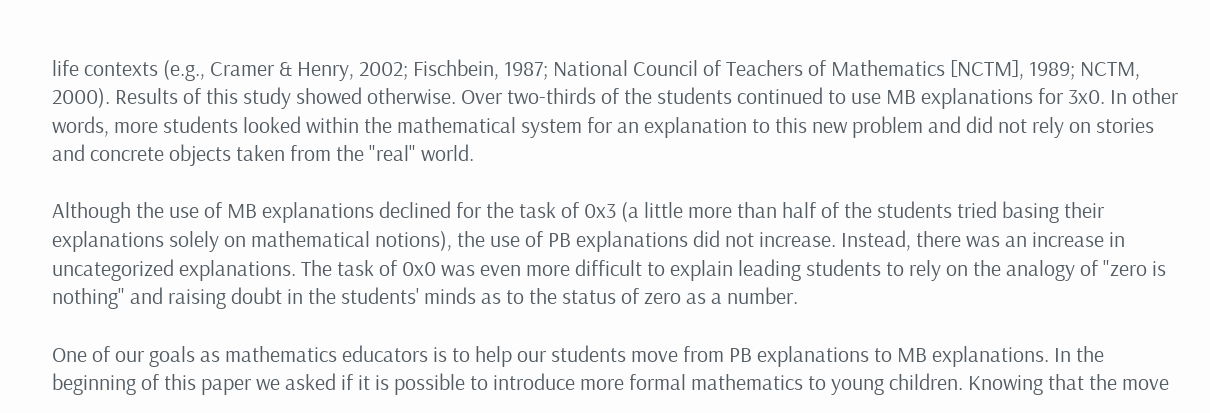life contexts (e.g., Cramer & Henry, 2002; Fischbein, 1987; National Council of Teachers of Mathematics [NCTM], 1989; NCTM, 2000). Results of this study showed otherwise. Over two-thirds of the students continued to use MB explanations for 3x0. In other words, more students looked within the mathematical system for an explanation to this new problem and did not rely on stories and concrete objects taken from the "real" world.

Although the use of MB explanations declined for the task of 0x3 (a little more than half of the students tried basing their explanations solely on mathematical notions), the use of PB explanations did not increase. Instead, there was an increase in uncategorized explanations. The task of 0x0 was even more difficult to explain leading students to rely on the analogy of "zero is nothing" and raising doubt in the students' minds as to the status of zero as a number.

One of our goals as mathematics educators is to help our students move from PB explanations to MB explanations. In the beginning of this paper we asked if it is possible to introduce more formal mathematics to young children. Knowing that the move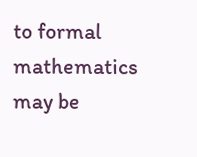to formal mathematics may be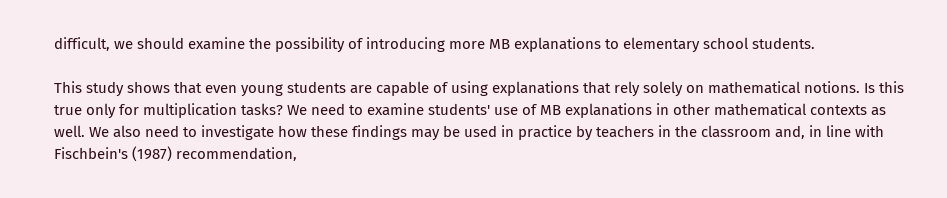difficult, we should examine the possibility of introducing more MB explanations to elementary school students.

This study shows that even young students are capable of using explanations that rely solely on mathematical notions. Is this true only for multiplication tasks? We need to examine students' use of MB explanations in other mathematical contexts as well. We also need to investigate how these findings may be used in practice by teachers in the classroom and, in line with Fischbein's (1987) recommendation,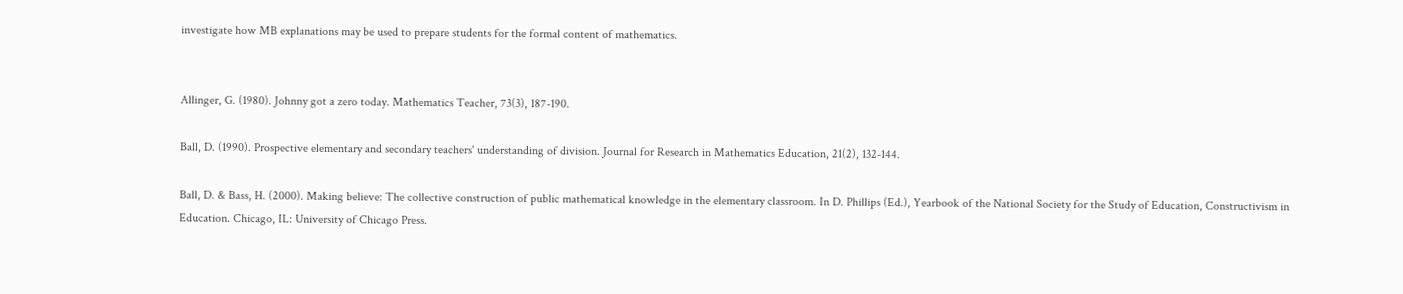investigate how MB explanations may be used to prepare students for the formal content of mathematics.


Allinger, G. (1980). Johnny got a zero today. Mathematics Teacher, 73(3), 187-190.

Ball, D. (1990). Prospective elementary and secondary teachers' understanding of division. Journal for Research in Mathematics Education, 21(2), 132-144.

Ball, D. & Bass, H. (2000). Making believe: The collective construction of public mathematical knowledge in the elementary classroom. In D. Phillips (Ed.), Yearbook of the National Society for the Study of Education, Constructivism in Education. Chicago, IL: University of Chicago Press.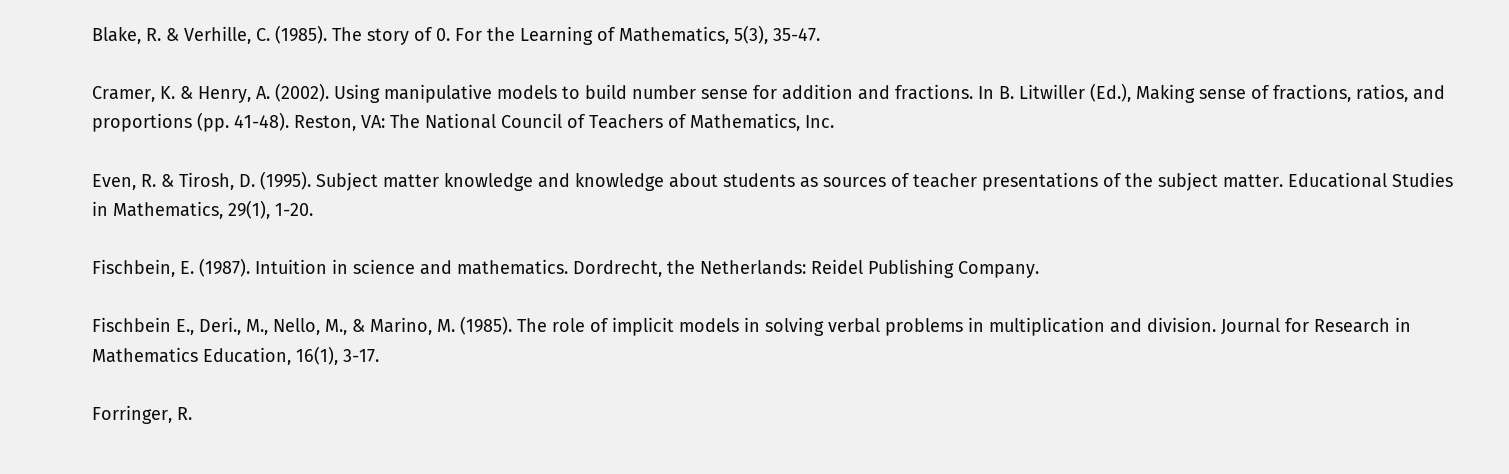Blake, R. & Verhille, C. (1985). The story of 0. For the Learning of Mathematics, 5(3), 35-47.

Cramer, K. & Henry, A. (2002). Using manipulative models to build number sense for addition and fractions. In B. Litwiller (Ed.), Making sense of fractions, ratios, and proportions (pp. 41-48). Reston, VA: The National Council of Teachers of Mathematics, Inc.

Even, R. & Tirosh, D. (1995). Subject matter knowledge and knowledge about students as sources of teacher presentations of the subject matter. Educational Studies in Mathematics, 29(1), 1-20.

Fischbein, E. (1987). Intuition in science and mathematics. Dordrecht, the Netherlands: Reidel Publishing Company.

Fischbein E., Deri., M., Nello, M., & Marino, M. (1985). The role of implicit models in solving verbal problems in multiplication and division. Journal for Research in Mathematics Education, 16(1), 3-17.

Forringer, R.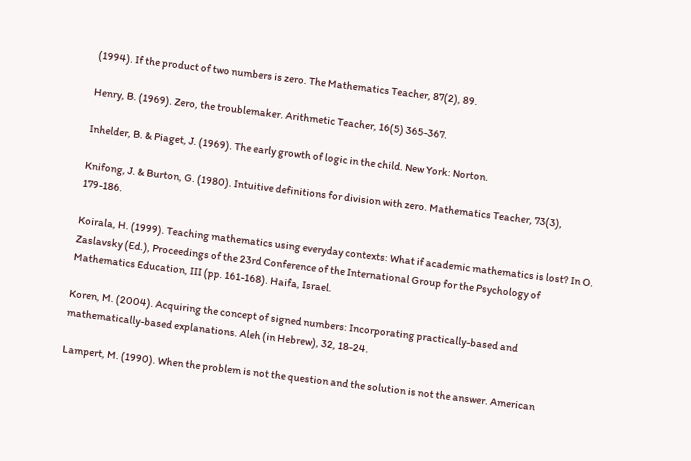(1994). If the product of two numbers is zero. The Mathematics Teacher, 87(2), 89.

Henry, B. (1969). Zero, the troublemaker. Arithmetic Teacher, 16(5) 365-367.

Inhelder, B. & Piaget, J. (1969). The early growth of logic in the child. New York: Norton.

Knifong, J. & Burton, G. (1980). Intuitive definitions for division with zero. Mathematics Teacher, 73(3), 179-186.

Koirala, H. (1999). Teaching mathematics using everyday contexts: What if academic mathematics is lost? In O. Zaslavsky (Ed.), Proceedings of the 23rd Conference of the International Group for the Psychology of Mathematics Education, III (pp. 161-168). Haifa, Israel.

Koren, M. (2004). Acquiring the concept of signed numbers: Incorporating practically-based and mathematically-based explanations. Aleh (in Hebrew), 32, 18-24.

Lampert, M. (1990). When the problem is not the question and the solution is not the answer. American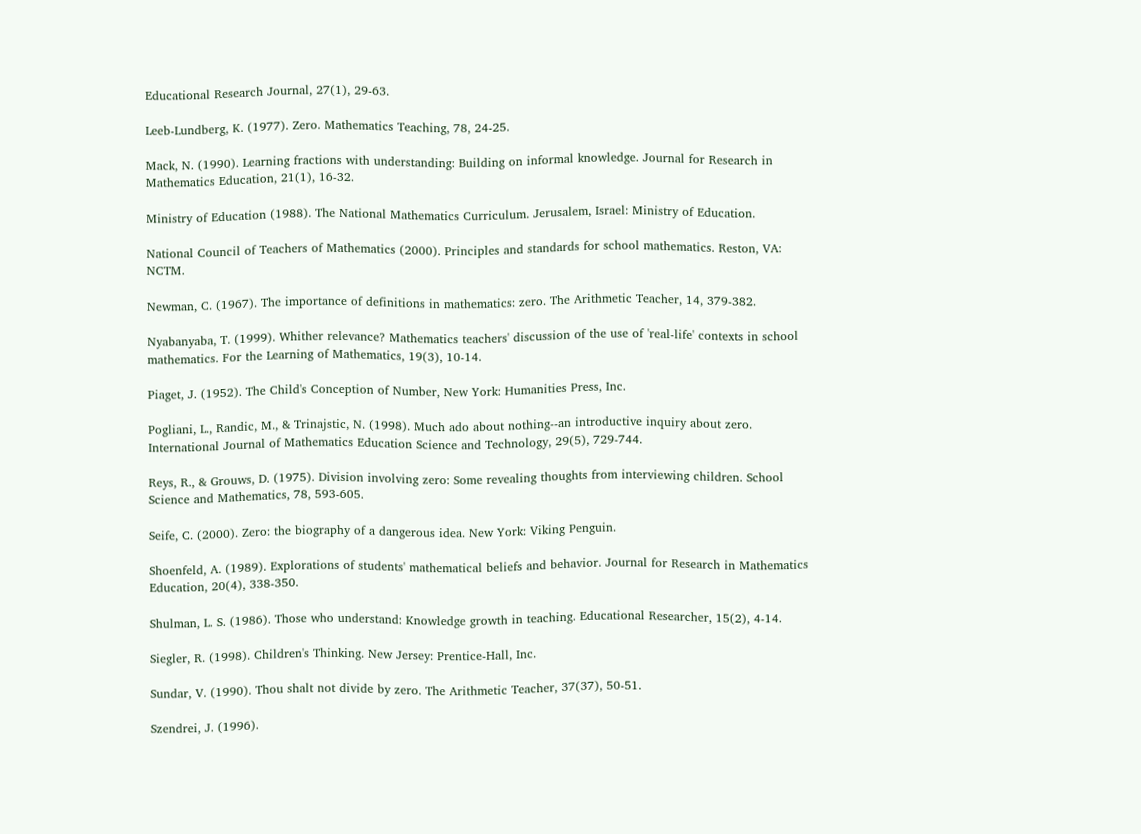Educational Research Journal, 27(1), 29-63.

Leeb-Lundberg, K. (1977). Zero. Mathematics Teaching, 78, 24-25.

Mack, N. (1990). Learning fractions with understanding: Building on informal knowledge. Journal for Research in Mathematics Education, 21(1), 16-32.

Ministry of Education (1988). The National Mathematics Curriculum. Jerusalem, Israel: Ministry of Education.

National Council of Teachers of Mathematics (2000). Principles and standards for school mathematics. Reston, VA: NCTM.

Newman, C. (1967). The importance of definitions in mathematics: zero. The Arithmetic Teacher, 14, 379-382.

Nyabanyaba, T. (1999). Whither relevance? Mathematics teachers' discussion of the use of 'real-life' contexts in school mathematics. For the Learning of Mathematics, 19(3), 10-14.

Piaget, J. (1952). The Child's Conception of Number, New York: Humanities Press, Inc.

Pogliani, L., Randic, M., & Trinajstic, N. (1998). Much ado about nothing--an introductive inquiry about zero. International Journal of Mathematics Education Science and Technology, 29(5), 729-744.

Reys, R., & Grouws, D. (1975). Division involving zero: Some revealing thoughts from interviewing children. School Science and Mathematics, 78, 593-605.

Seife, C. (2000). Zero: the biography of a dangerous idea. New York: Viking Penguin.

Shoenfeld, A. (1989). Explorations of students' mathematical beliefs and behavior. Journal for Research in Mathematics Education, 20(4), 338-350.

Shulman, L. S. (1986). Those who understand: Knowledge growth in teaching. Educational Researcher, 15(2), 4-14.

Siegler, R. (1998). Children's Thinking. New Jersey: Prentice-Hall, Inc.

Sundar, V. (1990). Thou shalt not divide by zero. The Arithmetic Teacher, 37(37), 50-51.

Szendrei, J. (1996).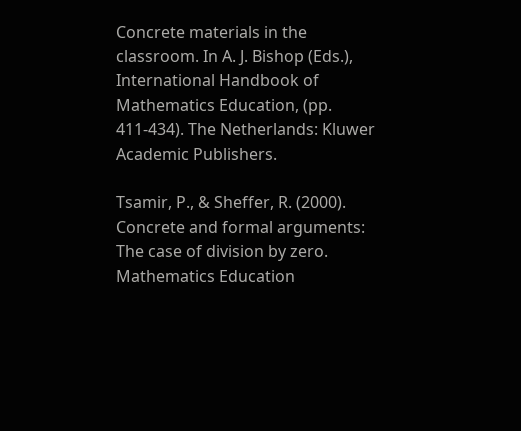Concrete materials in the classroom. In A. J. Bishop (Eds.), International Handbook of Mathematics Education, (pp. 411-434). The Netherlands: Kluwer Academic Publishers.

Tsamir, P., & Sheffer, R. (2000). Concrete and formal arguments: The case of division by zero. Mathematics Education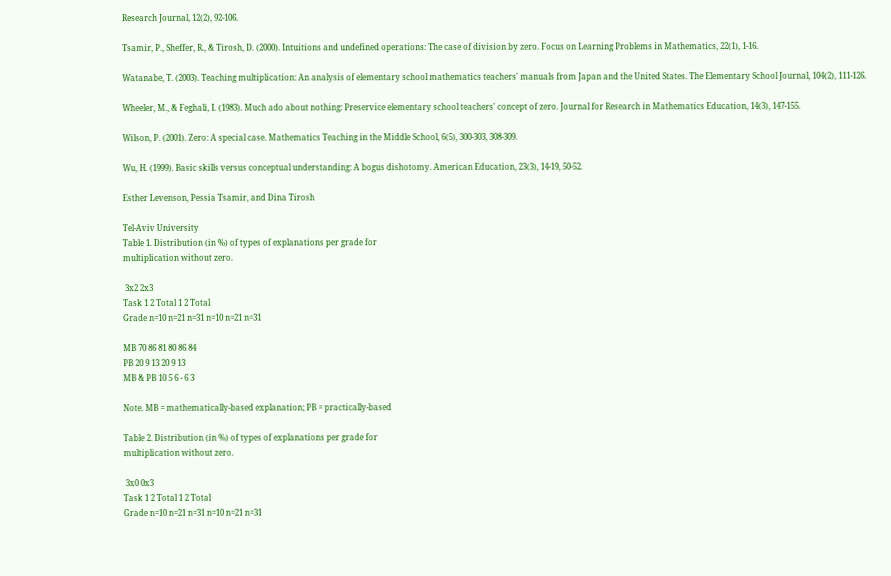Research Journal, 12(2), 92-106.

Tsamir, P., Sheffer, R., & Tirosh, D. (2000). Intuitions and undefined operations: The case of division by zero. Focus on Learning Problems in Mathematics, 22(1), 1-16.

Watanabe, T. (2003). Teaching multiplication: An analysis of elementary school mathematics teachers' manuals from Japan and the United States. The Elementary School Journal, 104(2), 111-126.

Wheeler, M., & Feghali, I. (1983). Much ado about nothing: Preservice elementary school teachers' concept of zero. Journal for Research in Mathematics Education, 14(3), 147-155.

Wilson, P. (2001). Zero: A special case. Mathematics Teaching in the Middle School, 6(5), 300-303, 308-309.

Wu, H. (1999). Basic skills versus conceptual understanding: A bogus dishotomy. American Education, 23(3), 14-19, 50-52.

Esther Levenson, Pessia Tsamir, and Dina Tirosh

Tel-Aviv University
Table 1. Distribution (in %) of types of explanations per grade for
multiplication without zero.

 3x2 2x3
Task 1 2 Total 1 2 Total
Grade n=10 n=21 n=31 n=10 n=21 n=31

MB 70 86 81 80 86 84
PB 20 9 13 20 9 13
MB & PB 10 5 6 - 6 3

Note. MB = mathematically-based explanation; PB = practically-based

Table 2. Distribution (in %) of types of explanations per grade for
multiplication without zero.

 3x0 0x3
Task 1 2 Total 1 2 Total
Grade n=10 n=21 n=31 n=10 n=21 n=31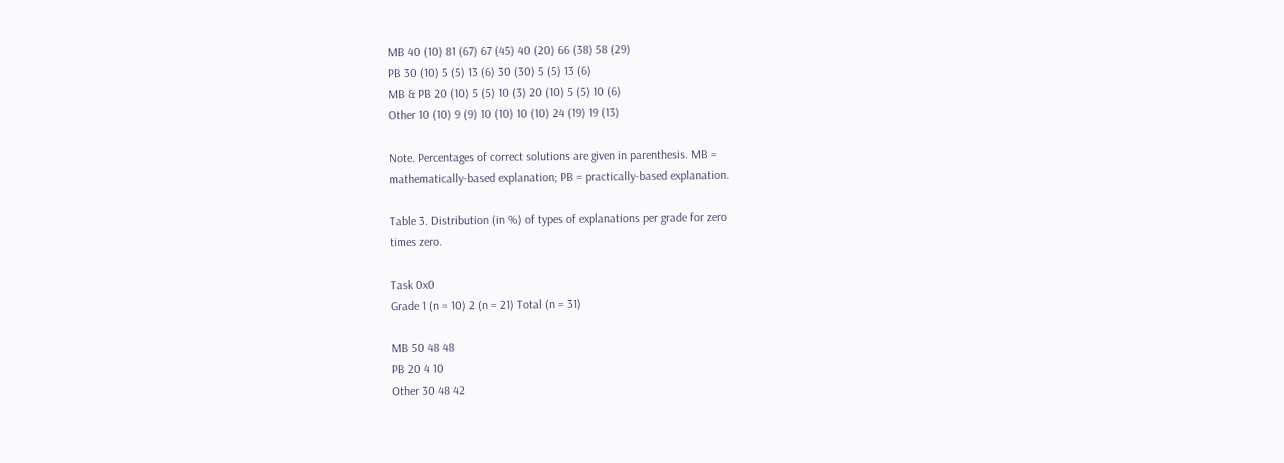MB 40 (10) 81 (67) 67 (45) 40 (20) 66 (38) 58 (29)
PB 30 (10) 5 (5) 13 (6) 30 (30) 5 (5) 13 (6)
MB & PB 20 (10) 5 (5) 10 (3) 20 (10) 5 (5) 10 (6)
Other 10 (10) 9 (9) 10 (10) 10 (10) 24 (19) 19 (13)

Note. Percentages of correct solutions are given in parenthesis. MB =
mathematically-based explanation; PB = practically-based explanation.

Table 3. Distribution (in %) of types of explanations per grade for zero
times zero.

Task 0x0
Grade 1 (n = 10) 2 (n = 21) Total (n = 31)

MB 50 48 48
PB 20 4 10
Other 30 48 42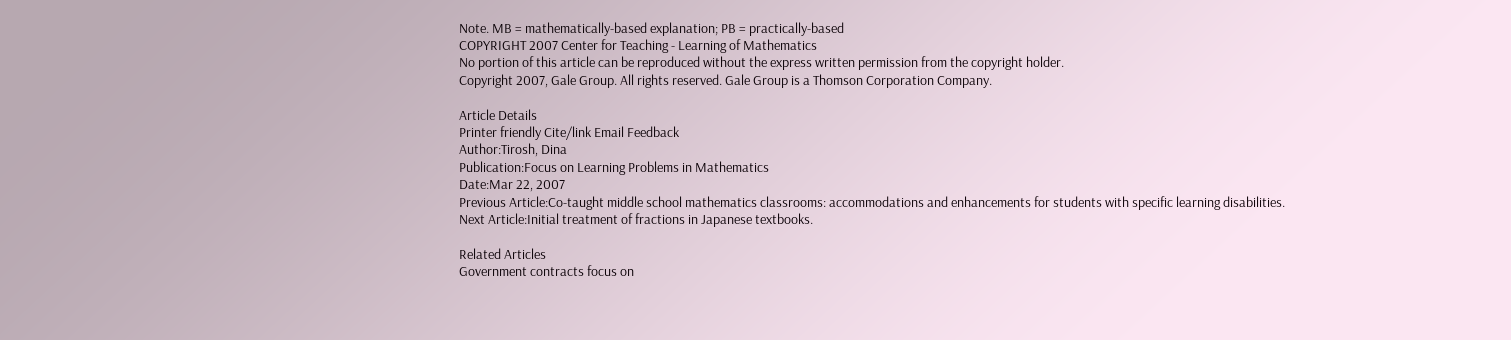Note. MB = mathematically-based explanation; PB = practically-based
COPYRIGHT 2007 Center for Teaching - Learning of Mathematics
No portion of this article can be reproduced without the express written permission from the copyright holder.
Copyright 2007, Gale Group. All rights reserved. Gale Group is a Thomson Corporation Company.

Article Details
Printer friendly Cite/link Email Feedback
Author:Tirosh, Dina
Publication:Focus on Learning Problems in Mathematics
Date:Mar 22, 2007
Previous Article:Co-taught middle school mathematics classrooms: accommodations and enhancements for students with specific learning disabilities.
Next Article:Initial treatment of fractions in Japanese textbooks.

Related Articles
Government contracts focus on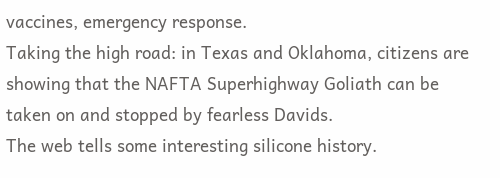vaccines, emergency response.
Taking the high road: in Texas and Oklahoma, citizens are showing that the NAFTA Superhighway Goliath can be taken on and stopped by fearless Davids.
The web tells some interesting silicone history.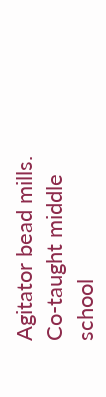Agitator bead mills.
Co-taught middle school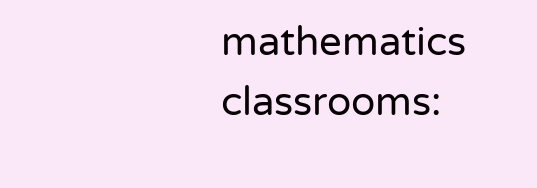mathematics classrooms: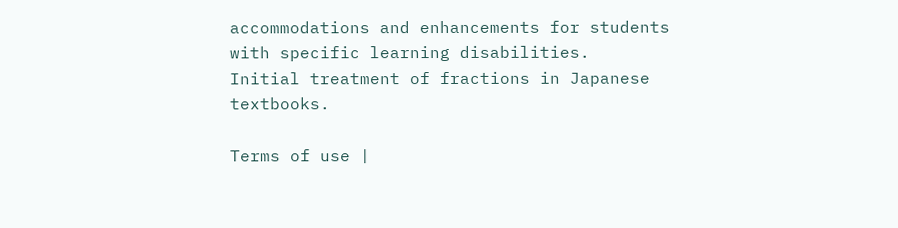accommodations and enhancements for students with specific learning disabilities.
Initial treatment of fractions in Japanese textbooks.

Terms of use |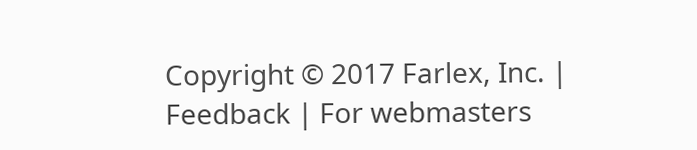Copyright © 2017 Farlex, Inc. | Feedback | For webmasters